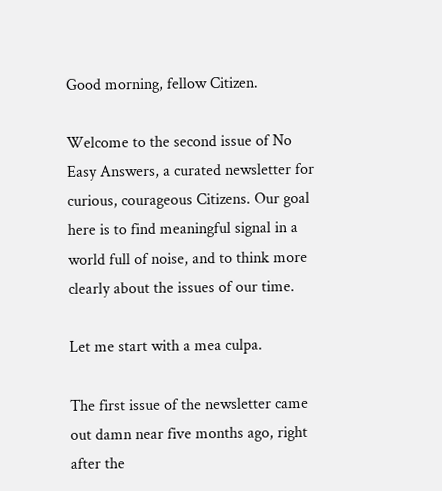Good morning, fellow Citizen.

Welcome to the second issue of No Easy Answers, a curated newsletter for curious, courageous Citizens. Our goal here is to find meaningful signal in a world full of noise, and to think more clearly about the issues of our time.

Let me start with a mea culpa.

The first issue of the newsletter came out damn near five months ago, right after the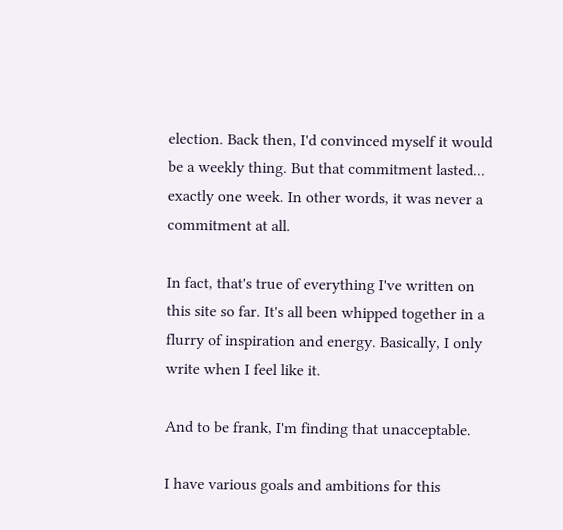election. Back then, I'd convinced myself it would be a weekly thing. But that commitment lasted... exactly one week. In other words, it was never a commitment at all.

In fact, that's true of everything I've written on this site so far. It's all been whipped together in a flurry of inspiration and energy. Basically, I only write when I feel like it.

And to be frank, I'm finding that unacceptable.

I have various goals and ambitions for this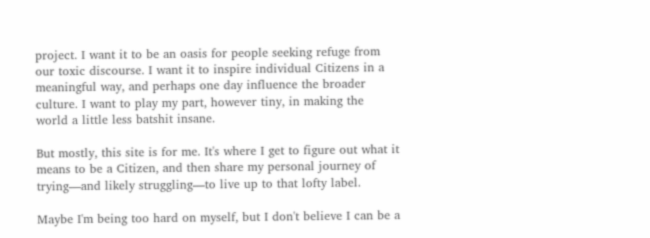project. I want it to be an oasis for people seeking refuge from our toxic discourse. I want it to inspire individual Citizens in a meaningful way, and perhaps one day influence the broader culture. I want to play my part, however tiny, in making the world a little less batshit insane.

But mostly, this site is for me. It's where I get to figure out what it means to be a Citizen, and then share my personal journey of trying—and likely struggling—to live up to that lofty label.

Maybe I'm being too hard on myself, but I don't believe I can be a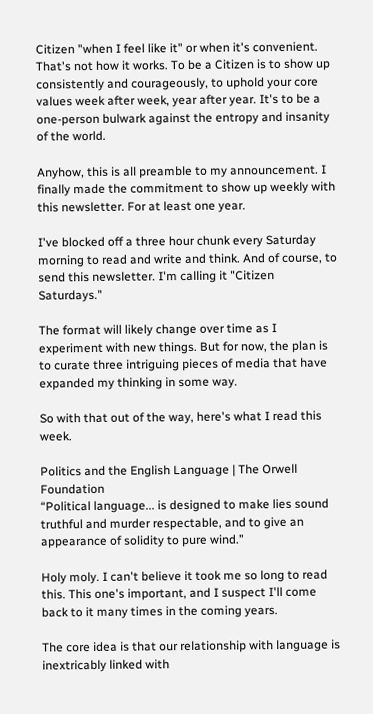Citizen "when I feel like it" or when it's convenient. That's not how it works. To be a Citizen is to show up consistently and courageously, to uphold your core values week after week, year after year. It's to be a one-person bulwark against the entropy and insanity of the world.

Anyhow, this is all preamble to my announcement. I finally made the commitment to show up weekly with this newsletter. For at least one year.

I've blocked off a three hour chunk every Saturday morning to read and write and think. And of course, to send this newsletter. I'm calling it "Citizen Saturdays."

The format will likely change over time as I experiment with new things. But for now, the plan is to curate three intriguing pieces of media that have expanded my thinking in some way.

So with that out of the way, here's what I read this week.

Politics and the English Language | The Orwell Foundation
“Political language... is designed to make lies sound truthful and murder respectable, and to give an appearance of solidity to pure wind.”

Holy moly. I can't believe it took me so long to read this. This one's important, and I suspect I'll come back to it many times in the coming years.

The core idea is that our relationship with language is inextricably linked with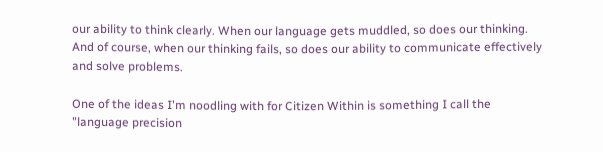our ability to think clearly. When our language gets muddled, so does our thinking. And of course, when our thinking fails, so does our ability to communicate effectively and solve problems.

One of the ideas I'm noodling with for Citizen Within is something I call the "language precision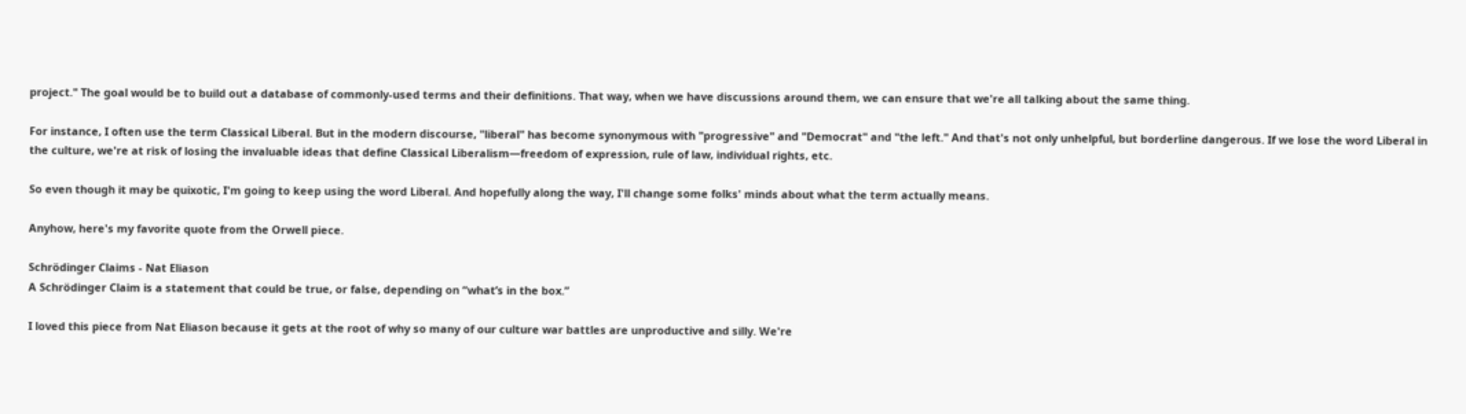project." The goal would be to build out a database of commonly-used terms and their definitions. That way, when we have discussions around them, we can ensure that we're all talking about the same thing.

For instance, I often use the term Classical Liberal. But in the modern discourse, "liberal" has become synonymous with "progressive" and "Democrat" and "the left." And that's not only unhelpful, but borderline dangerous. If we lose the word Liberal in the culture, we're at risk of losing the invaluable ideas that define Classical Liberalism—freedom of expression, rule of law, individual rights, etc.

So even though it may be quixotic, I'm going to keep using the word Liberal. And hopefully along the way, I'll change some folks' minds about what the term actually means.

Anyhow, here's my favorite quote from the Orwell piece.

Schrödinger Claims - Nat Eliason
A Schrödinger Claim is a statement that could be true, or false, depending on “what’s in the box.”

I loved this piece from Nat Eliason because it gets at the root of why so many of our culture war battles are unproductive and silly. We're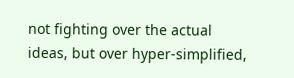not fighting over the actual ideas, but over hyper-simplified,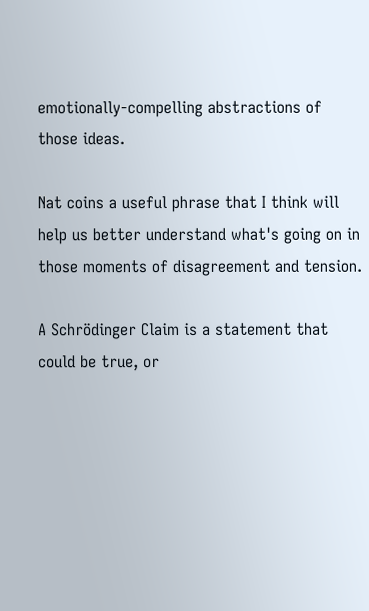emotionally-compelling abstractions of those ideas.

Nat coins a useful phrase that I think will help us better understand what's going on in those moments of disagreement and tension.

A Schrödinger Claim is a statement that could be true, or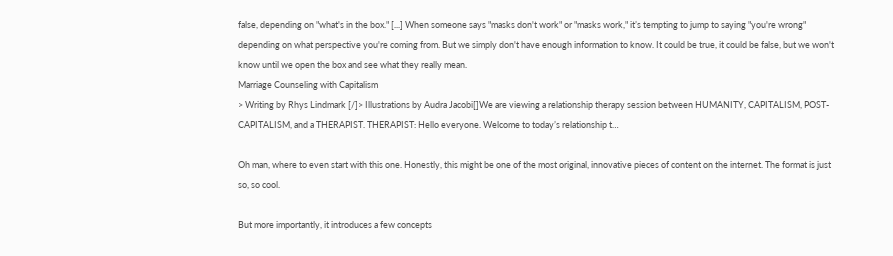false, depending on "what's in the box." [...] When someone says "masks don't work" or "masks work," it’s tempting to jump to saying "you're wrong" depending on what perspective you're coming from. But we simply don't have enough information to know. It could be true, it could be false, but we won't know until we open the box and see what they really mean.
Marriage Counseling with Capitalism
> Writing by Rhys Lindmark [/]> Illustrations by Audra Jacobi[]We are viewing a relationship therapy session between HUMANITY, CAPITALISM, POST-CAPITALISM, and a THERAPIST. THERAPIST: Hello everyone. Welcome to today’s relationship t…

Oh man, where to even start with this one. Honestly, this might be one of the most original, innovative pieces of content on the internet. The format is just so, so cool.

But more importantly, it introduces a few concepts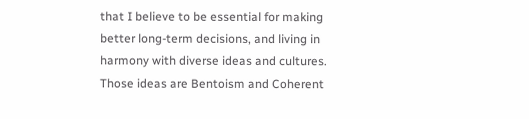that I believe to be essential for making better long-term decisions, and living in harmony with diverse ideas and cultures. Those ideas are Bentoism and Coherent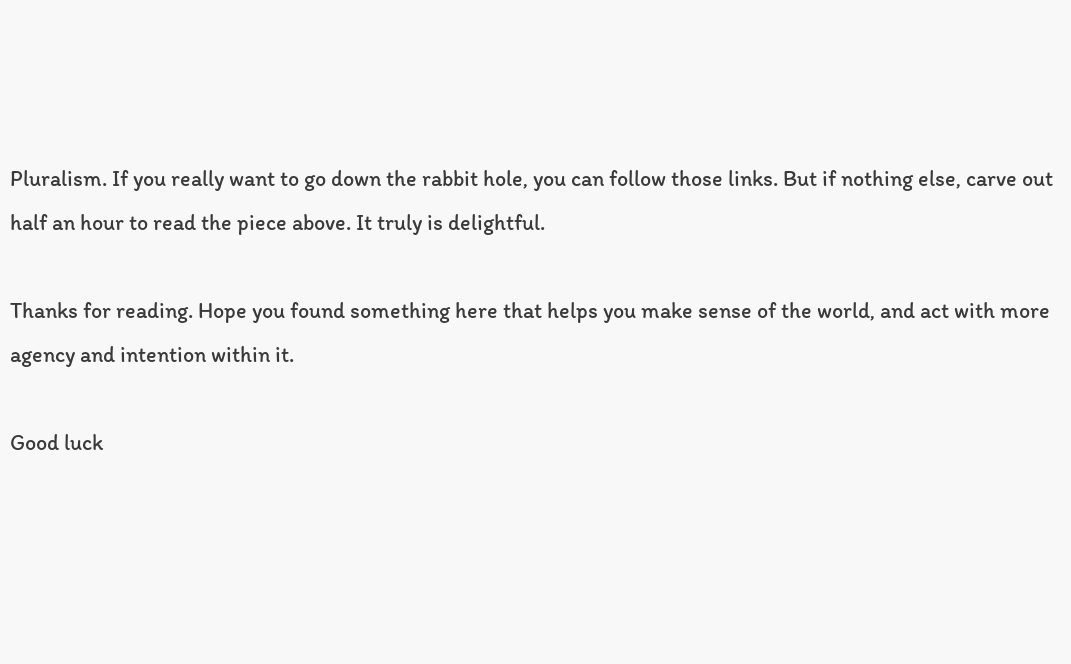Pluralism. If you really want to go down the rabbit hole, you can follow those links. But if nothing else, carve out half an hour to read the piece above. It truly is delightful.

Thanks for reading. Hope you found something here that helps you make sense of the world, and act with more agency and intention within it.

Good luck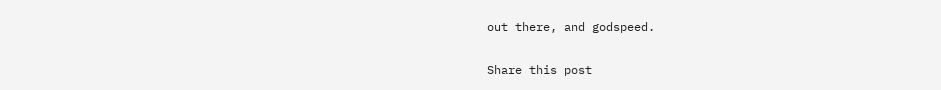out there, and godspeed.


Share this post